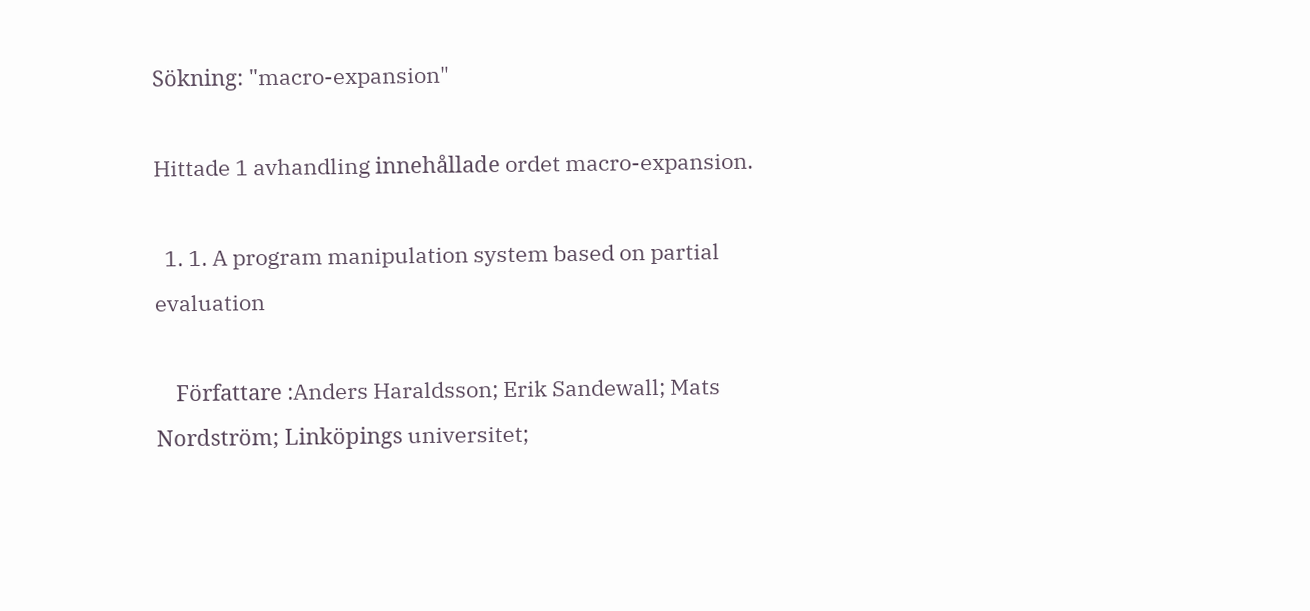Sökning: "macro-expansion"

Hittade 1 avhandling innehållade ordet macro-expansion.

  1. 1. A program manipulation system based on partial evaluation

    Författare :Anders Haraldsson; Erik Sandewall; Mats Nordström; Linköpings universitet;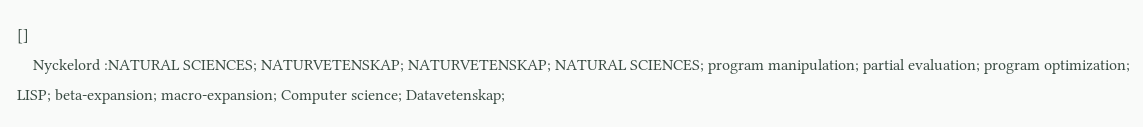[]
    Nyckelord :NATURAL SCIENCES; NATURVETENSKAP; NATURVETENSKAP; NATURAL SCIENCES; program manipulation; partial evaluation; program optimization; LISP; beta-expansion; macro-expansion; Computer science; Datavetenskap;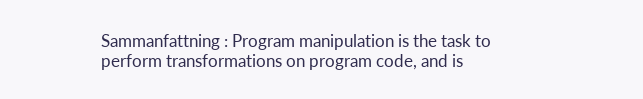Sammanfattning : Program manipulation is the task to perform transformations on program code, and is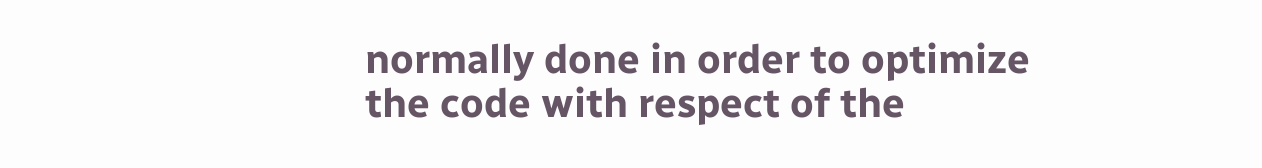normally done in order to optimize the code with respect of the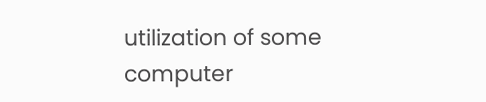utilization of some computer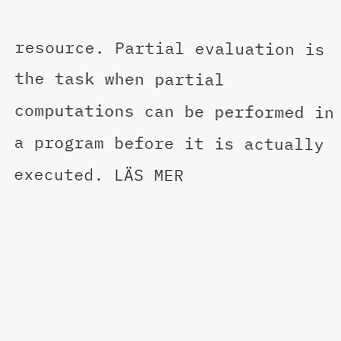resource. Partial evaluation is the task when partial computations can be performed in a program before it is actually executed. LÄS MER